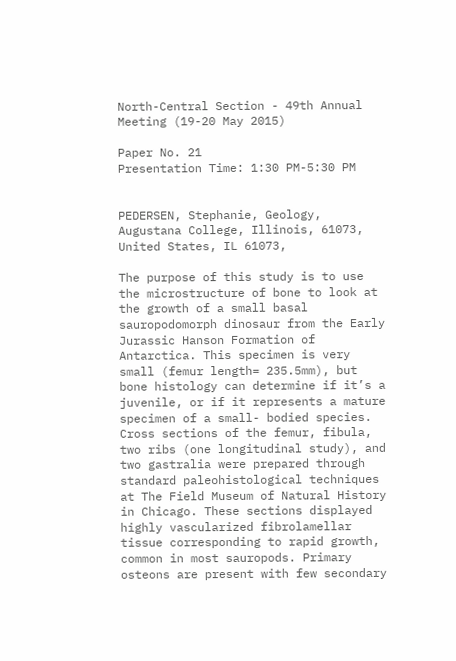North-Central Section - 49th Annual Meeting (19-20 May 2015)

Paper No. 21
Presentation Time: 1:30 PM-5:30 PM


PEDERSEN, Stephanie, Geology, Augustana College, Illinois, 61073, United States, IL 61073,

The purpose of this study is to use the microstructure of bone to look at the growth of a small basal sauropodomorph dinosaur from the Early Jurassic Hanson Formation of Antarctica. This specimen is very small (femur length= 235.5mm), but bone histology can determine if it’s a juvenile, or if it represents a mature specimen of a small- bodied species. Cross sections of the femur, fibula, two ribs (one longitudinal study), and two gastralia were prepared through standard paleohistological techniques at The Field Museum of Natural History in Chicago. These sections displayed highly vascularized fibrolamellar tissue corresponding to rapid growth, common in most sauropods. Primary osteons are present with few secondary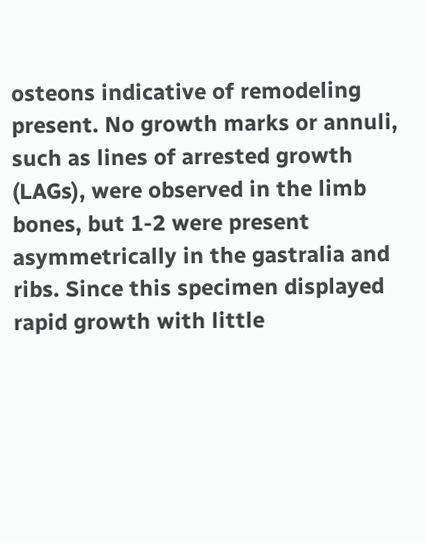osteons indicative of remodeling present. No growth marks or annuli, such as lines of arrested growth (LAGs), were observed in the limb bones, but 1-2 were present asymmetrically in the gastralia and ribs. Since this specimen displayed rapid growth with little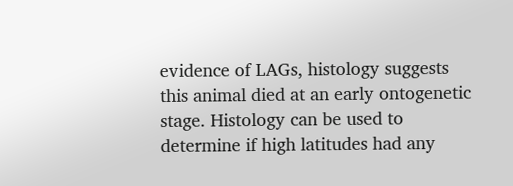evidence of LAGs, histology suggests this animal died at an early ontogenetic stage. Histology can be used to determine if high latitudes had any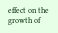effect on the growth of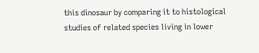this dinosaur by comparing it to histological studies of related species living in lower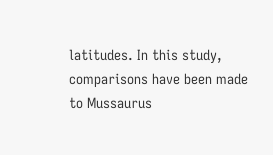latitudes. In this study, comparisons have been made to Mussaurus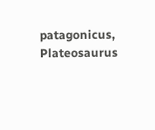patagonicus, Plateosaurus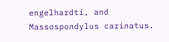engelhardti, and Massospondylus carinatus.